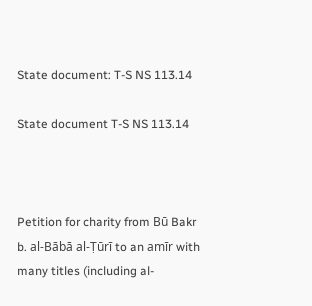State document: T-S NS 113.14

State document T-S NS 113.14



Petition for charity from Bū Bakr b. al-Bābā al-Ṭūrī to an amīr with many titles (including al-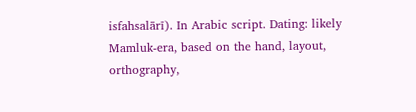isfahsalārī). In Arabic script. Dating: likely Mamluk-era, based on the hand, layout, orthography,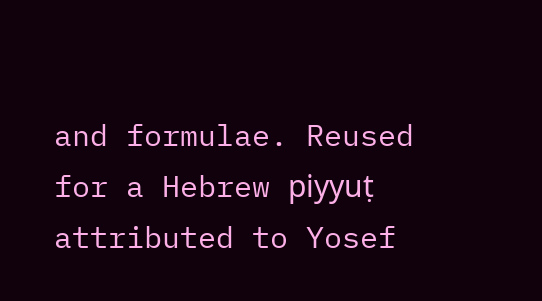and formulae. Reused for a Hebrew piyyuṭ attributed to Yosef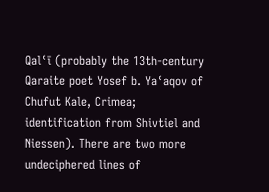Qalʿī (probably the 13th-century Qaraite poet Yosef b. Yaʿaqov of Chufut Kale, Crimea; identification from Shivtiel and Niessen). There are two more undeciphered lines of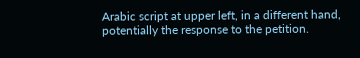Arabic script at upper left, in a different hand, potentially the response to the petition.